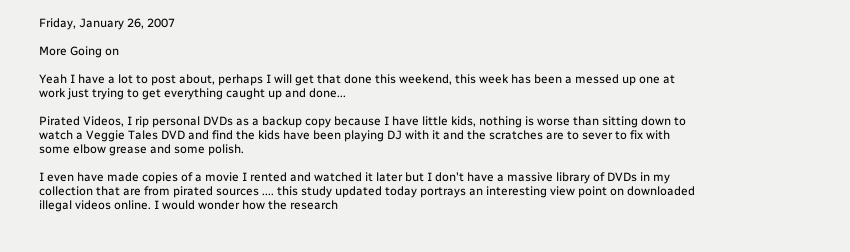Friday, January 26, 2007

More Going on

Yeah I have a lot to post about, perhaps I will get that done this weekend, this week has been a messed up one at work just trying to get everything caught up and done...

Pirated Videos, I rip personal DVDs as a backup copy because I have little kids, nothing is worse than sitting down to watch a Veggie Tales DVD and find the kids have been playing DJ with it and the scratches are to sever to fix with some elbow grease and some polish.

I even have made copies of a movie I rented and watched it later but I don't have a massive library of DVDs in my collection that are from pirated sources .... this study updated today portrays an interesting view point on downloaded illegal videos online. I would wonder how the research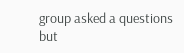group asked a questions but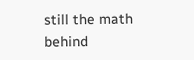still the math behind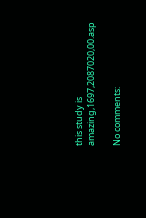this study is amazing,1697,2087020,00.asp

No comments: